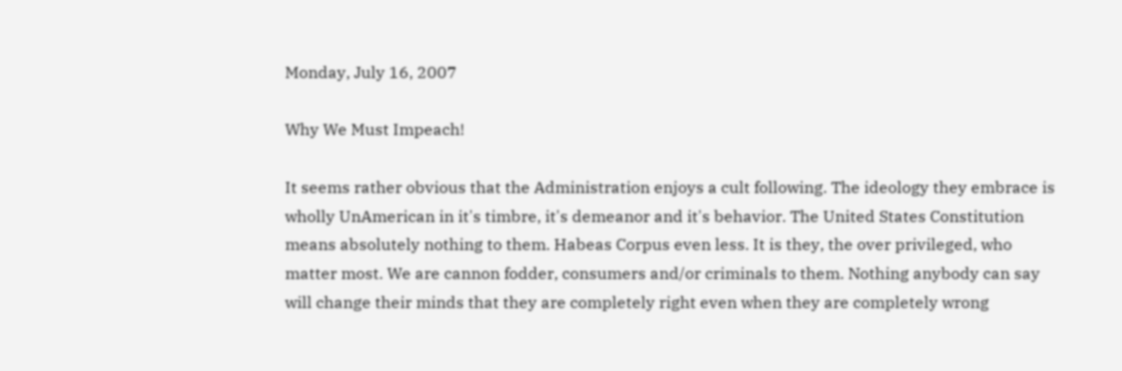Monday, July 16, 2007

Why We Must Impeach!

It seems rather obvious that the Administration enjoys a cult following. The ideology they embrace is wholly UnAmerican in it's timbre, it's demeanor and it's behavior. The United States Constitution means absolutely nothing to them. Habeas Corpus even less. It is they, the over privileged, who matter most. We are cannon fodder, consumers and/or criminals to them. Nothing anybody can say will change their minds that they are completely right even when they are completely wrong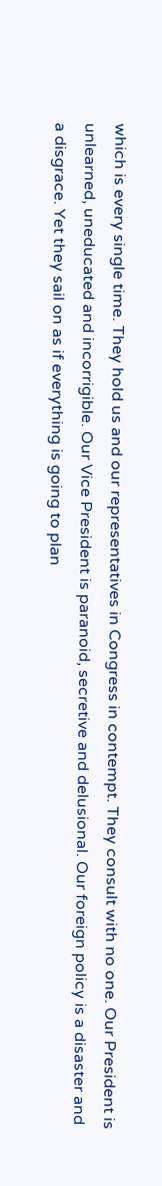which is every single time. They hold us and our representatives in Congress in contempt. They consult with no one. Our President is unlearned, uneducated and incorrigible. Our Vice President is paranoid, secretive and delusional. Our foreign policy is a disaster and a disgrace. Yet they sail on as if everything is going to plan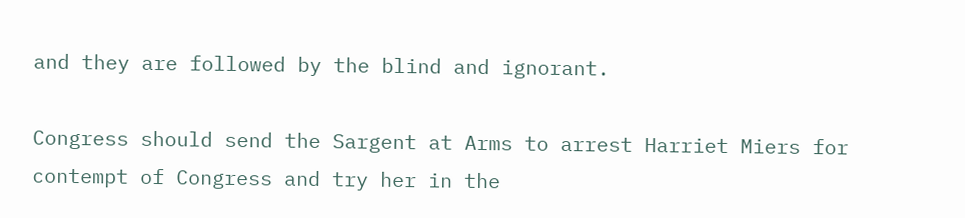and they are followed by the blind and ignorant.

Congress should send the Sargent at Arms to arrest Harriet Miers for contempt of Congress and try her in the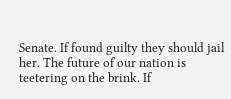Senate. If found guilty they should jail her. The future of our nation is teetering on the brink. If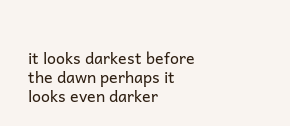it looks darkest before the dawn perhaps it looks even darker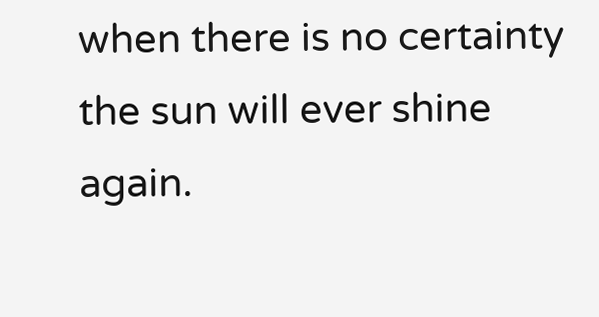when there is no certainty the sun will ever shine again.